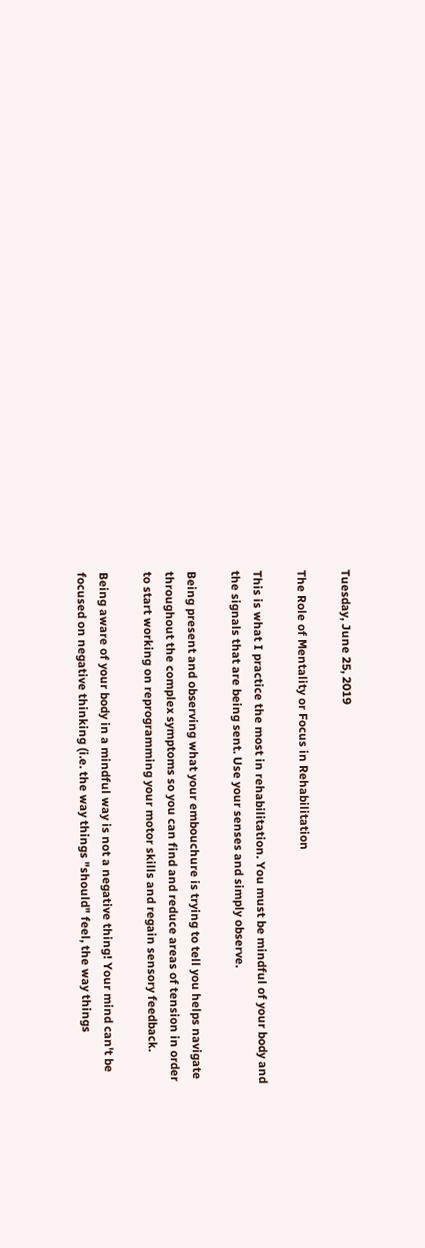Tuesday, June 25, 2019

The Role of Mentality or Focus in Rehabilitation

This is what I practice the most in rehabilitation. You must be mindful of your body and the signals that are being sent. Use your senses and simply observe.

Being present and observing what your embouchure is trying to tell you helps navigate throughout the complex symptoms so you can find and reduce areas of tension in order to start working on reprogramming your motor skills and regain sensory feedback.

Being aware of your body in a mindful way is not a negative thing! Your mind can't be focused on negative thinking (i.e. the way things "should" feel, the way things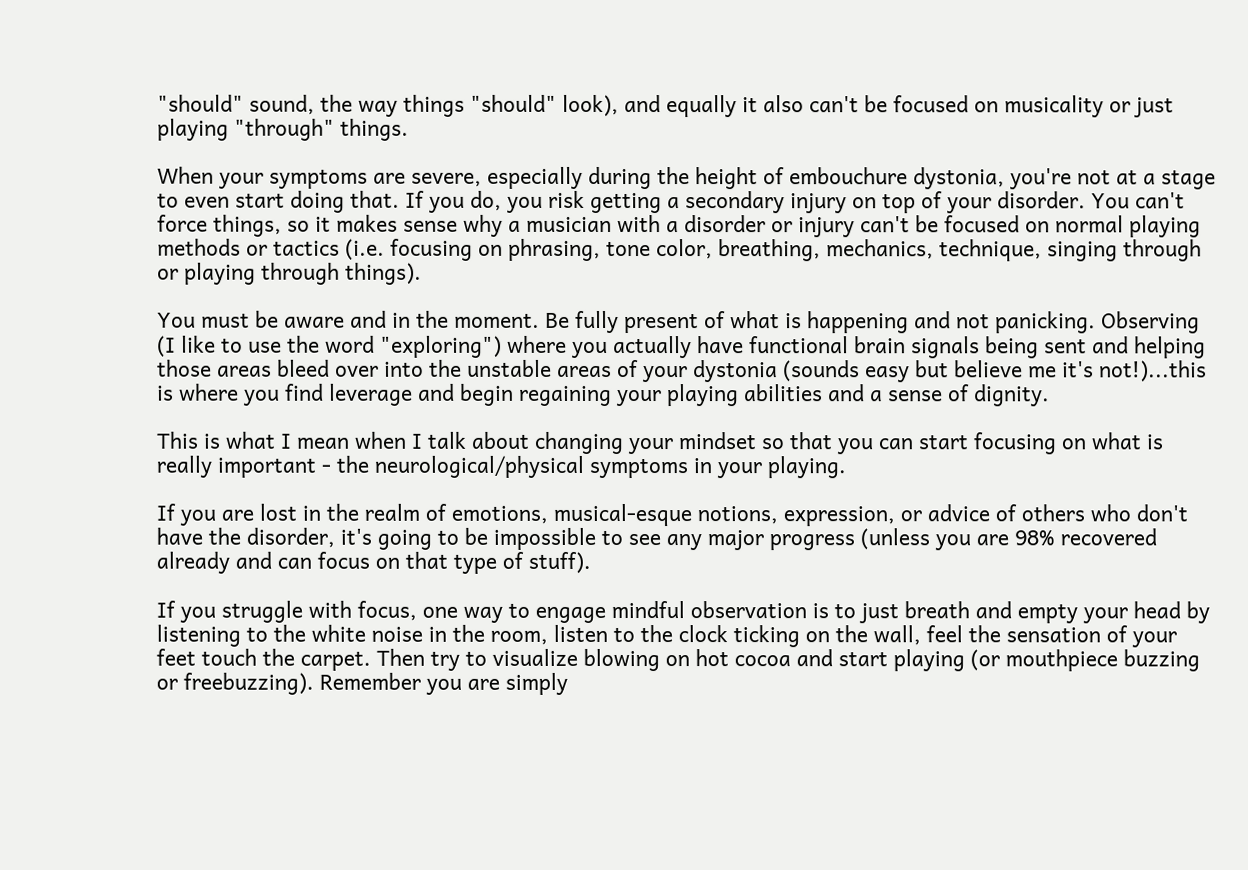"should" sound, the way things "should" look), and equally it also can't be focused on musicality or just playing "through" things.

When your symptoms are severe, especially during the height of embouchure dystonia, you're not at a stage to even start doing that. If you do, you risk getting a secondary injury on top of your disorder. You can't force things, so it makes sense why a musician with a disorder or injury can't be focused on normal playing methods or tactics (i.e. focusing on phrasing, tone color, breathing, mechanics, technique, singing through or playing through things).

You must be aware and in the moment. Be fully present of what is happening and not panicking. Observing (I like to use the word "exploring") where you actually have functional brain signals being sent and helping those areas bleed over into the unstable areas of your dystonia (sounds easy but believe me it's not!)...this is where you find leverage and begin regaining your playing abilities and a sense of dignity.

This is what I mean when I talk about changing your mindset so that you can start focusing on what is really important - the neurological/physical symptoms in your playing.

If you are lost in the realm of emotions, musical-esque notions, expression, or advice of others who don't have the disorder, it's going to be impossible to see any major progress (unless you are 98% recovered already and can focus on that type of stuff).

If you struggle with focus, one way to engage mindful observation is to just breath and empty your head by listening to the white noise in the room, listen to the clock ticking on the wall, feel the sensation of your feet touch the carpet. Then try to visualize blowing on hot cocoa and start playing (or mouthpiece buzzing or freebuzzing). Remember you are simply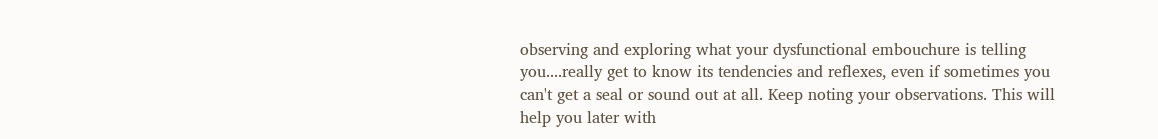observing and exploring what your dysfunctional embouchure is telling you....really get to know its tendencies and reflexes, even if sometimes you can't get a seal or sound out at all. Keep noting your observations. This will help you later with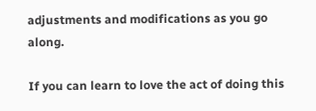adjustments and modifications as you go along.

If you can learn to love the act of doing this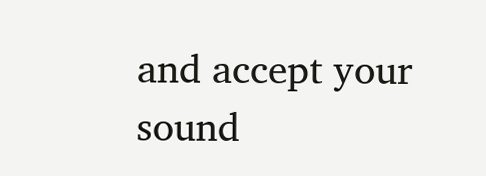and accept your sound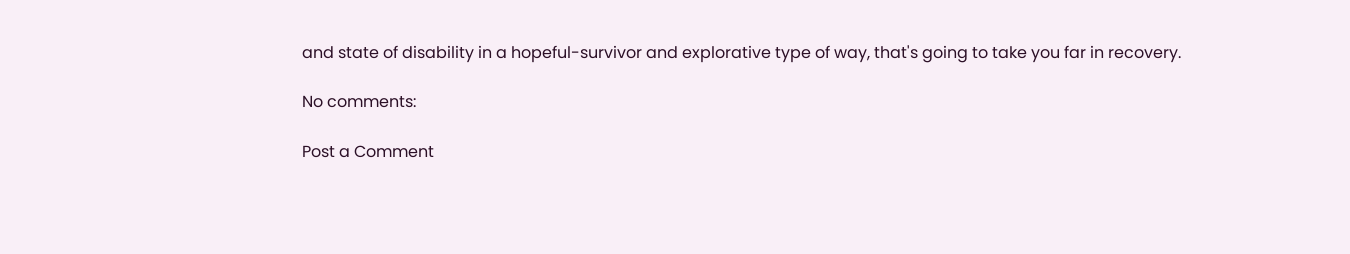and state of disability in a hopeful-survivor and explorative type of way, that's going to take you far in recovery.

No comments:

Post a Comment